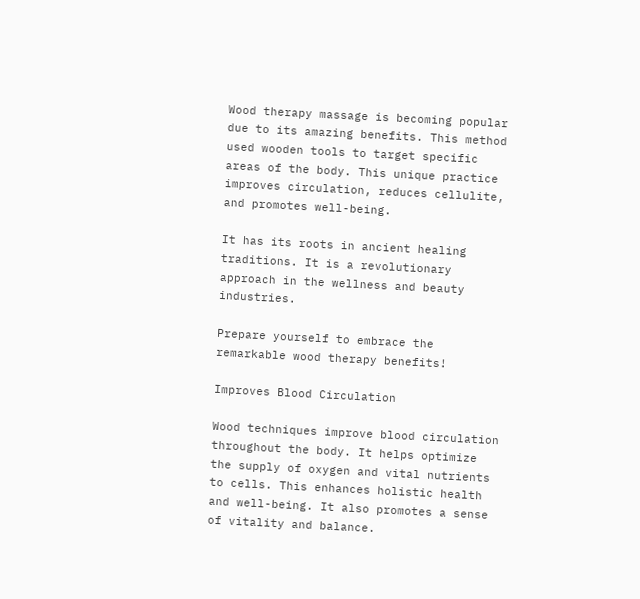Wood therapy massage is becoming popular due to its amazing benefits. This method used wooden tools to target specific areas of the body. This unique practice improves circulation, reduces cellulite, and promotes well-being.

It has its roots in ancient healing traditions. It is a revolutionary approach in the wellness and beauty industries.

Prepare yourself to embrace the remarkable wood therapy benefits!

Improves Blood Circulation

Wood techniques improve blood circulation throughout the body. It helps optimize the supply of oxygen and vital nutrients to cells. This enhances holistic health and well-being. It also promotes a sense of vitality and balance.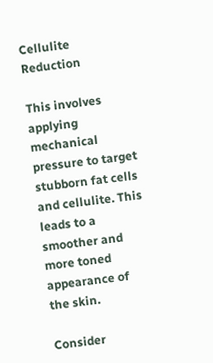Cellulite Reduction

This involves applying mechanical pressure to target stubborn fat cells and cellulite. This leads to a smoother and more toned appearance of the skin.

Consider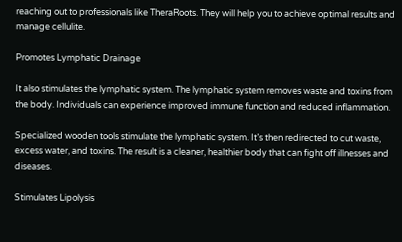reaching out to professionals like TheraRoots. They will help you to achieve optimal results and manage cellulite.

Promotes Lymphatic Drainage

It also stimulates the lymphatic system. The lymphatic system removes waste and toxins from the body. Individuals can experience improved immune function and reduced inflammation.

Specialized wooden tools stimulate the lymphatic system. It’s then redirected to cut waste, excess water, and toxins. The result is a cleaner, healthier body that can fight off illnesses and diseases.

Stimulates Lipolysis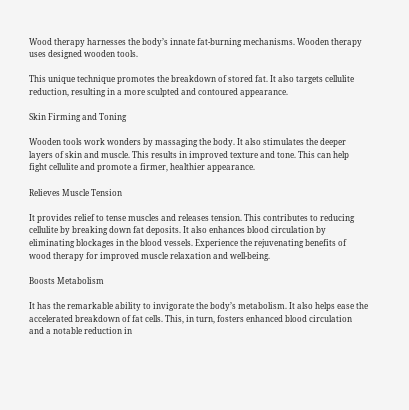Wood therapy harnesses the body’s innate fat-burning mechanisms. Wooden therapy uses designed wooden tools.

This unique technique promotes the breakdown of stored fat. It also targets cellulite reduction, resulting in a more sculpted and contoured appearance.

Skin Firming and Toning

Wooden tools work wonders by massaging the body. It also stimulates the deeper layers of skin and muscle. This results in improved texture and tone. This can help fight cellulite and promote a firmer, healthier appearance.

Relieves Muscle Tension

It provides relief to tense muscles and releases tension. This contributes to reducing cellulite by breaking down fat deposits. It also enhances blood circulation by eliminating blockages in the blood vessels. Experience the rejuvenating benefits of wood therapy for improved muscle relaxation and well-being.

Boosts Metabolism

It has the remarkable ability to invigorate the body’s metabolism. It also helps ease the accelerated breakdown of fat cells. This, in turn, fosters enhanced blood circulation and a notable reduction in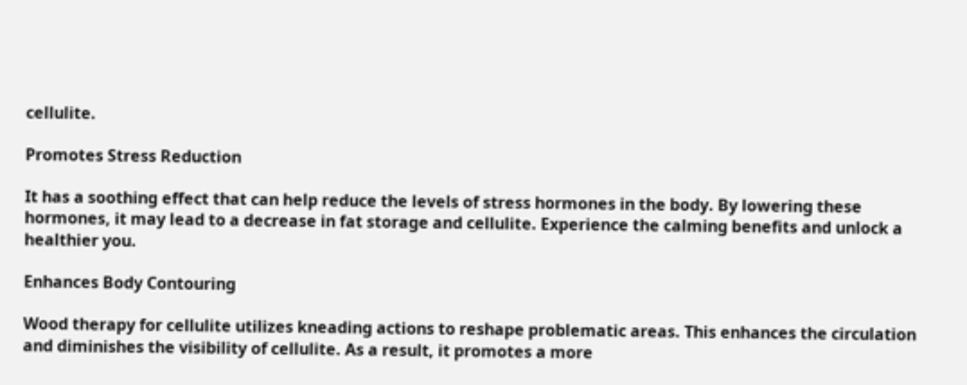cellulite.

Promotes Stress Reduction

It has a soothing effect that can help reduce the levels of stress hormones in the body. By lowering these hormones, it may lead to a decrease in fat storage and cellulite. Experience the calming benefits and unlock a healthier you.

Enhances Body Contouring

Wood therapy for cellulite utilizes kneading actions to reshape problematic areas. This enhances the circulation and diminishes the visibility of cellulite. As a result, it promotes a more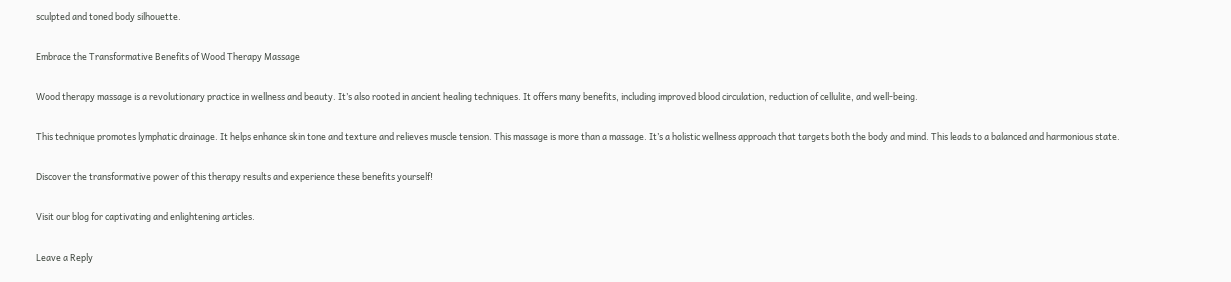sculpted and toned body silhouette.

Embrace the Transformative Benefits of Wood Therapy Massage

Wood therapy massage is a revolutionary practice in wellness and beauty. It’s also rooted in ancient healing techniques. It offers many benefits, including improved blood circulation, reduction of cellulite, and well-being.

This technique promotes lymphatic drainage. It helps enhance skin tone and texture and relieves muscle tension. This massage is more than a massage. It’s a holistic wellness approach that targets both the body and mind. This leads to a balanced and harmonious state.

Discover the transformative power of this therapy results and experience these benefits yourself!

Visit our blog for captivating and enlightening articles.

Leave a Reply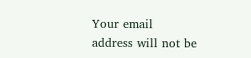Your email address will not be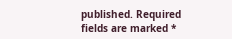published. Required fields are marked *